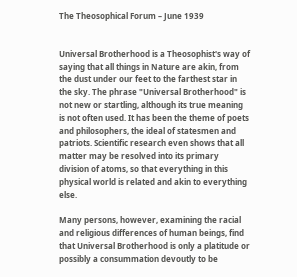The Theosophical Forum – June 1939


Universal Brotherhood is a Theosophist's way of saying that all things in Nature are akin, from the dust under our feet to the farthest star in the sky. The phrase "Universal Brotherhood" is not new or startling, although its true meaning is not often used. It has been the theme of poets and philosophers, the ideal of statesmen and patriots. Scientific research even shows that all matter may be resolved into its primary division of atoms, so that everything in this physical world is related and akin to everything else.

Many persons, however, examining the racial and religious differences of human beings, find that Universal Brotherhood is only a platitude or possibly a consummation devoutly to be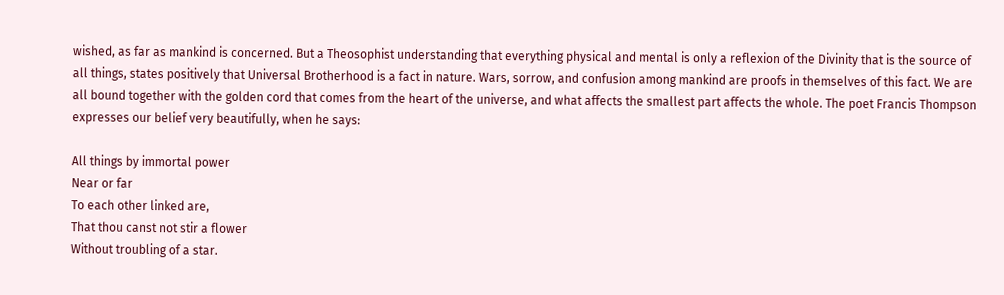wished, as far as mankind is concerned. But a Theosophist understanding that everything physical and mental is only a reflexion of the Divinity that is the source of all things, states positively that Universal Brotherhood is a fact in nature. Wars, sorrow, and confusion among mankind are proofs in themselves of this fact. We are all bound together with the golden cord that comes from the heart of the universe, and what affects the smallest part affects the whole. The poet Francis Thompson expresses our belief very beautifully, when he says:

All things by immortal power
Near or far
To each other linked are,
That thou canst not stir a flower
Without troubling of a star.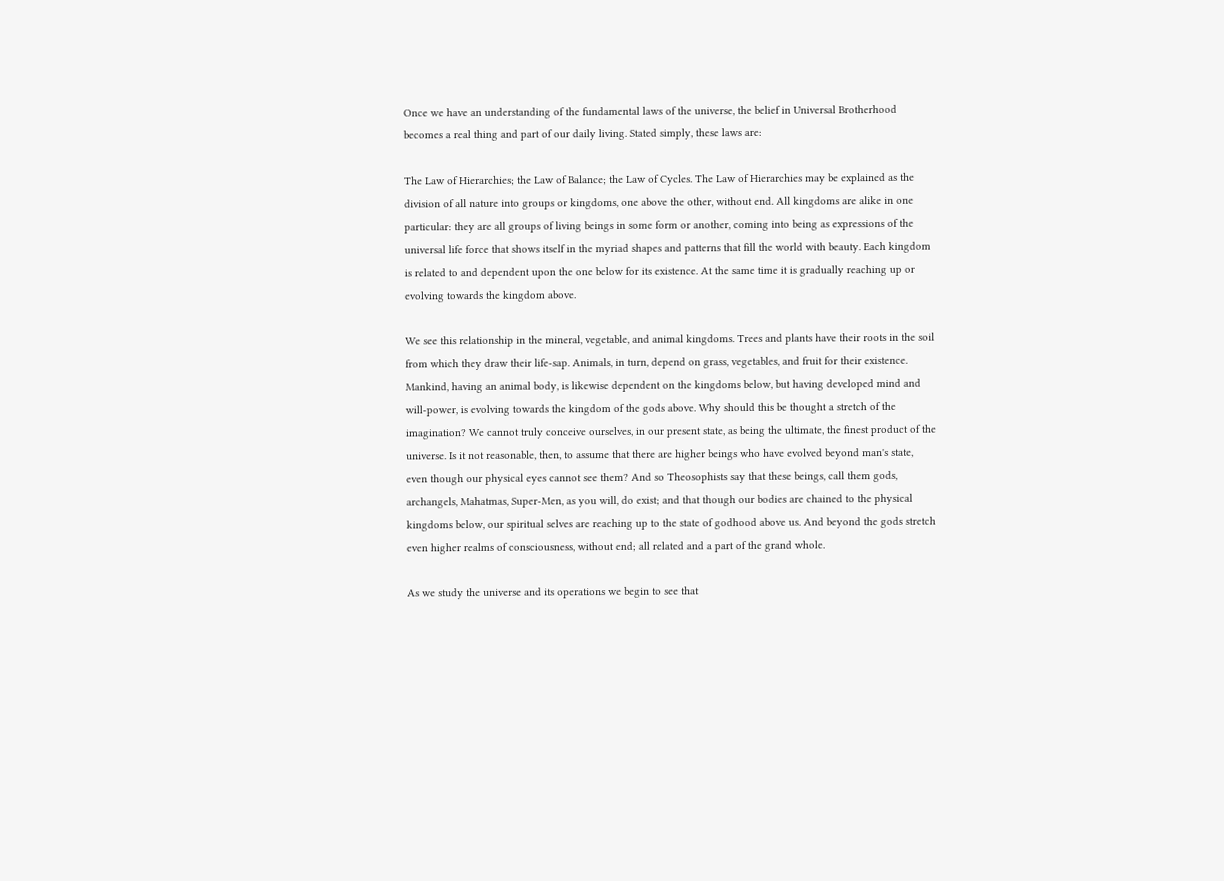Once we have an understanding of the fundamental laws of the universe, the belief in Universal Brotherhood becomes a real thing and part of our daily living. Stated simply, these laws are:

The Law of Hierarchies; the Law of Balance; the Law of Cycles. The Law of Hierarchies may be explained as the division of all nature into groups or kingdoms, one above the other, without end. All kingdoms are alike in one particular: they are all groups of living beings in some form or another, coming into being as expressions of the universal life force that shows itself in the myriad shapes and patterns that fill the world with beauty. Each kingdom is related to and dependent upon the one below for its existence. At the same time it is gradually reaching up or evolving towards the kingdom above.

We see this relationship in the mineral, vegetable, and animal kingdoms. Trees and plants have their roots in the soil from which they draw their life-sap. Animals, in turn, depend on grass, vegetables, and fruit for their existence. Mankind, having an animal body, is likewise dependent on the kingdoms below, but having developed mind and will-power, is evolving towards the kingdom of the gods above. Why should this be thought a stretch of the imagination? We cannot truly conceive ourselves, in our present state, as being the ultimate, the finest product of the universe. Is it not reasonable, then, to assume that there are higher beings who have evolved beyond man's state, even though our physical eyes cannot see them? And so Theosophists say that these beings, call them gods, archangels, Mahatmas, Super-Men, as you will, do exist; and that though our bodies are chained to the physical kingdoms below, our spiritual selves are reaching up to the state of godhood above us. And beyond the gods stretch even higher realms of consciousness, without end; all related and a part of the grand whole.

As we study the universe and its operations we begin to see that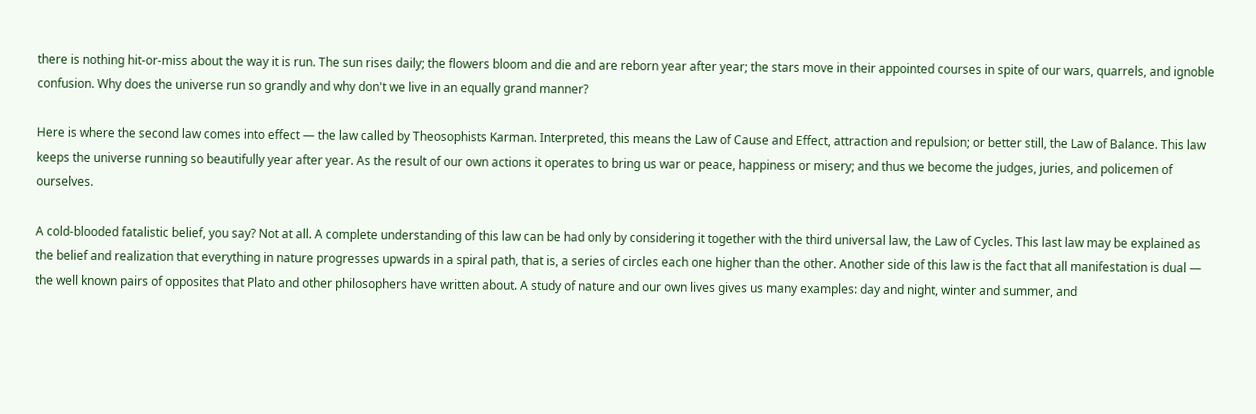there is nothing hit-or-miss about the way it is run. The sun rises daily; the flowers bloom and die and are reborn year after year; the stars move in their appointed courses in spite of our wars, quarrels, and ignoble confusion. Why does the universe run so grandly and why don't we live in an equally grand manner?

Here is where the second law comes into effect — the law called by Theosophists Karman. Interpreted, this means the Law of Cause and Effect, attraction and repulsion; or better still, the Law of Balance. This law keeps the universe running so beautifully year after year. As the result of our own actions it operates to bring us war or peace, happiness or misery; and thus we become the judges, juries, and policemen of ourselves.

A cold-blooded fatalistic belief, you say? Not at all. A complete understanding of this law can be had only by considering it together with the third universal law, the Law of Cycles. This last law may be explained as the belief and realization that everything in nature progresses upwards in a spiral path, that is, a series of circles each one higher than the other. Another side of this law is the fact that all manifestation is dual — the well known pairs of opposites that Plato and other philosophers have written about. A study of nature and our own lives gives us many examples: day and night, winter and summer, and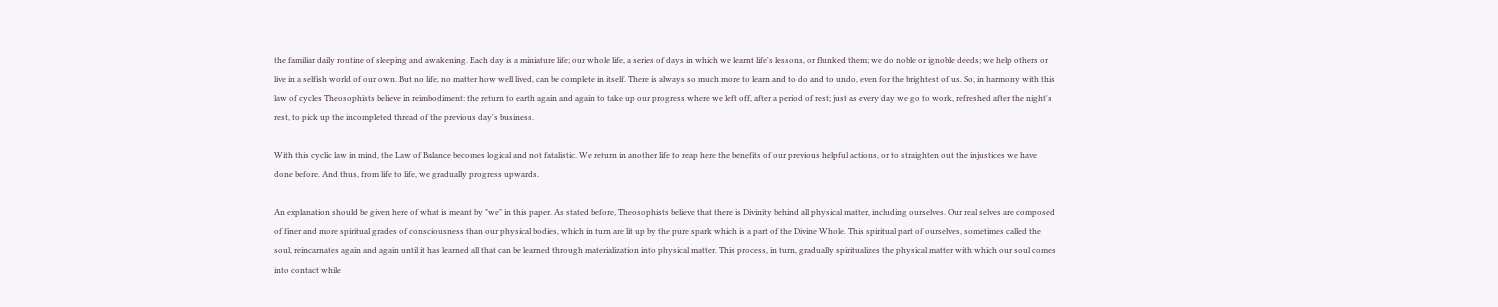the familiar daily routine of sleeping and awakening. Each day is a miniature life; our whole life, a series of days in which we learnt life's lessons, or flunked them; we do noble or ignoble deeds; we help others or live in a selfish world of our own. But no life, no matter how well lived, can be complete in itself. There is always so much more to learn and to do and to undo, even for the brightest of us. So, in harmony with this law of cycles Theosophists believe in reimbodiment: the return to earth again and again to take up our progress where we left off, after a period of rest; just as every day we go to work, refreshed after the night's rest, to pick up the incompleted thread of the previous day's business.

With this cyclic law in mind, the Law of Balance becomes logical and not fatalistic. We return in another life to reap here the benefits of our previous helpful actions, or to straighten out the injustices we have done before. And thus, from life to life, we gradually progress upwards.

An explanation should be given here of what is meant by "we" in this paper. As stated before, Theosophists believe that there is Divinity behind all physical matter, including ourselves. Our real selves are composed of finer and more spiritual grades of consciousness than our physical bodies, which in turn are lit up by the pure spark which is a part of the Divine Whole. This spiritual part of ourselves, sometimes called the soul, reincarnates again and again until it has learned all that can be learned through materialization into physical matter. This process, in turn, gradually spiritualizes the physical matter with which our soul comes into contact while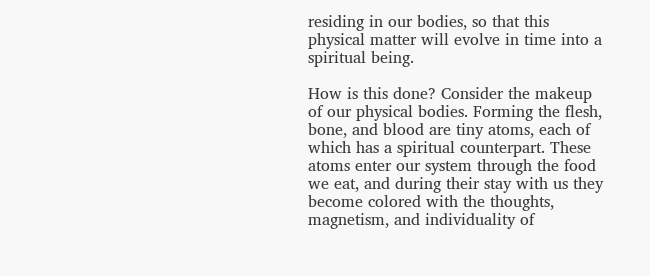residing in our bodies, so that this physical matter will evolve in time into a spiritual being.

How is this done? Consider the makeup of our physical bodies. Forming the flesh, bone, and blood are tiny atoms, each of which has a spiritual counterpart. These atoms enter our system through the food we eat, and during their stay with us they become colored with the thoughts, magnetism, and individuality of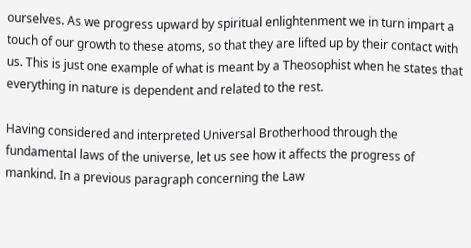ourselves. As we progress upward by spiritual enlightenment we in turn impart a touch of our growth to these atoms, so that they are lifted up by their contact with us. This is just one example of what is meant by a Theosophist when he states that everything in nature is dependent and related to the rest.

Having considered and interpreted Universal Brotherhood through the fundamental laws of the universe, let us see how it affects the progress of mankind. In a previous paragraph concerning the Law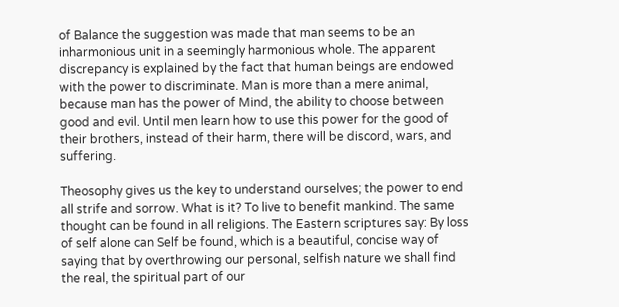of Balance the suggestion was made that man seems to be an inharmonious unit in a seemingly harmonious whole. The apparent discrepancy is explained by the fact that human beings are endowed with the power to discriminate. Man is more than a mere animal, because man has the power of Mind, the ability to choose between good and evil. Until men learn how to use this power for the good of their brothers, instead of their harm, there will be discord, wars, and suffering.

Theosophy gives us the key to understand ourselves; the power to end all strife and sorrow. What is it? To live to benefit mankind. The same thought can be found in all religions. The Eastern scriptures say: By loss of self alone can Self be found, which is a beautiful, concise way of saying that by overthrowing our personal, selfish nature we shall find the real, the spiritual part of our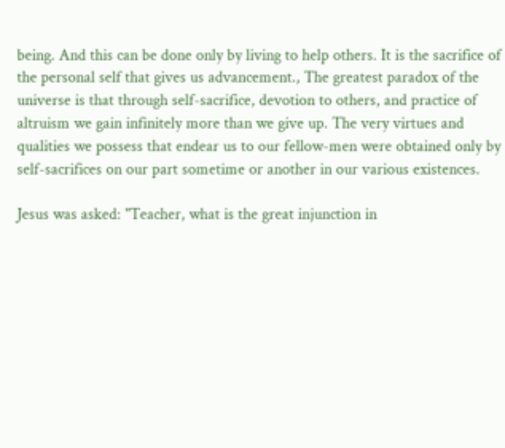being. And this can be done only by living to help others. It is the sacrifice of the personal self that gives us advancement., The greatest paradox of the universe is that through self-sacrifice, devotion to others, and practice of altruism we gain infinitely more than we give up. The very virtues and qualities we possess that endear us to our fellow-men were obtained only by self-sacrifices on our part sometime or another in our various existences.

Jesus was asked: "Teacher, what is the great injunction in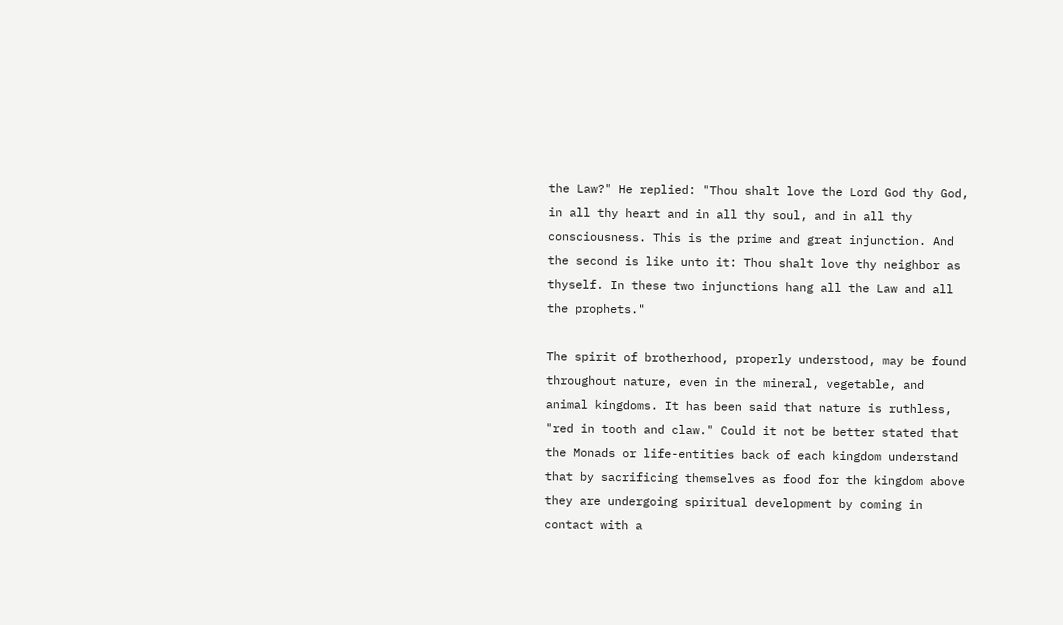the Law?" He replied: "Thou shalt love the Lord God thy God, in all thy heart and in all thy soul, and in all thy consciousness. This is the prime and great injunction. And the second is like unto it: Thou shalt love thy neighbor as thyself. In these two injunctions hang all the Law and all the prophets."

The spirit of brotherhood, properly understood, may be found throughout nature, even in the mineral, vegetable, and animal kingdoms. It has been said that nature is ruthless, "red in tooth and claw." Could it not be better stated that the Monads or life-entities back of each kingdom understand that by sacrificing themselves as food for the kingdom above they are undergoing spiritual development by coming in contact with a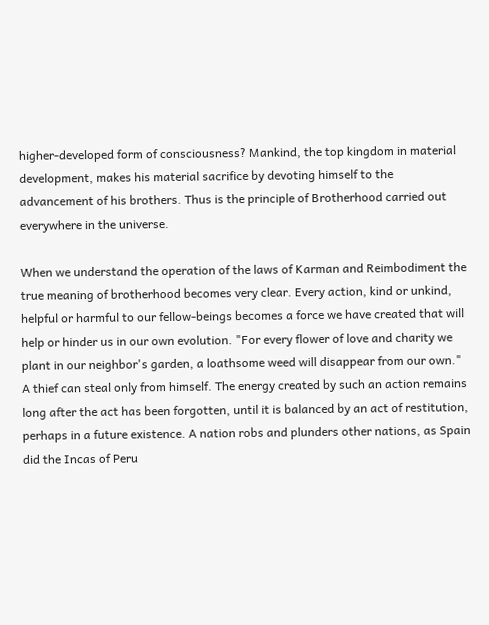higher-developed form of consciousness? Mankind, the top kingdom in material development, makes his material sacrifice by devoting himself to the advancement of his brothers. Thus is the principle of Brotherhood carried out everywhere in the universe.

When we understand the operation of the laws of Karman and Reimbodiment the true meaning of brotherhood becomes very clear. Every action, kind or unkind, helpful or harmful to our fellow-beings becomes a force we have created that will help or hinder us in our own evolution. "For every flower of love and charity we plant in our neighbor's garden, a loathsome weed will disappear from our own." A thief can steal only from himself. The energy created by such an action remains long after the act has been forgotten, until it is balanced by an act of restitution, perhaps in a future existence. A nation robs and plunders other nations, as Spain did the Incas of Peru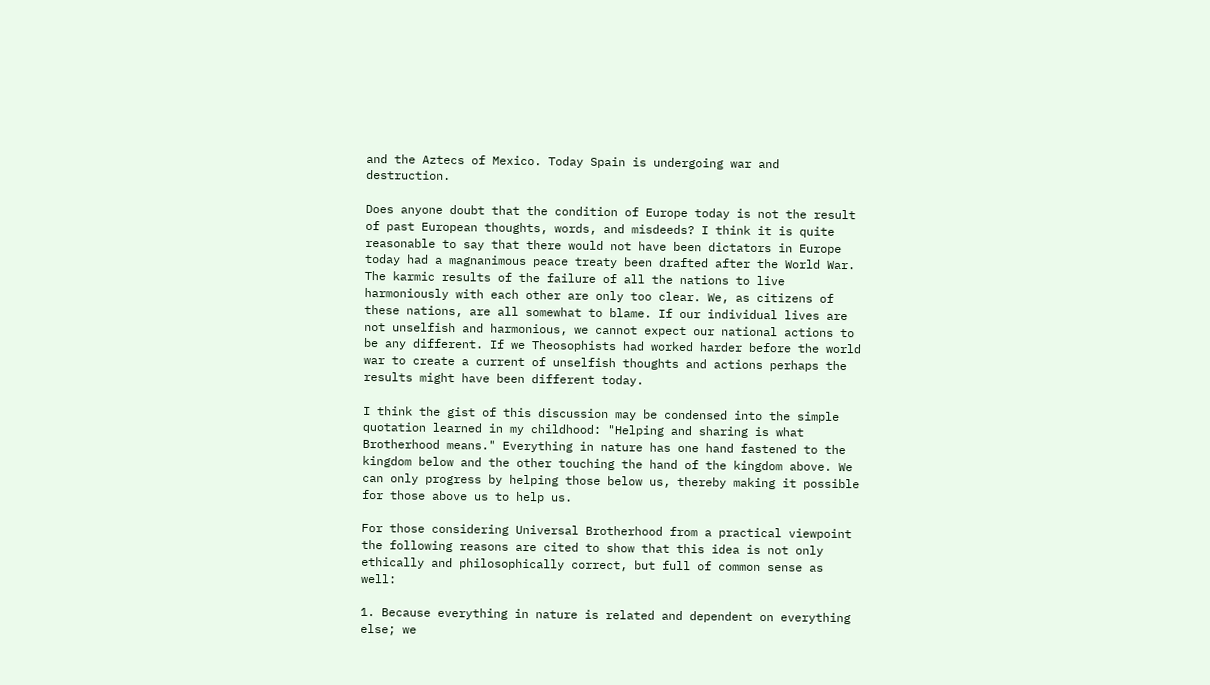and the Aztecs of Mexico. Today Spain is undergoing war and destruction.

Does anyone doubt that the condition of Europe today is not the result of past European thoughts, words, and misdeeds? I think it is quite reasonable to say that there would not have been dictators in Europe today had a magnanimous peace treaty been drafted after the World War. The karmic results of the failure of all the nations to live harmoniously with each other are only too clear. We, as citizens of these nations, are all somewhat to blame. If our individual lives are not unselfish and harmonious, we cannot expect our national actions to be any different. If we Theosophists had worked harder before the world war to create a current of unselfish thoughts and actions perhaps the results might have been different today.

I think the gist of this discussion may be condensed into the simple quotation learned in my childhood: "Helping and sharing is what Brotherhood means." Everything in nature has one hand fastened to the kingdom below and the other touching the hand of the kingdom above. We can only progress by helping those below us, thereby making it possible for those above us to help us.

For those considering Universal Brotherhood from a practical viewpoint the following reasons are cited to show that this idea is not only ethically and philosophically correct, but full of common sense as well:

1. Because everything in nature is related and dependent on everything else; we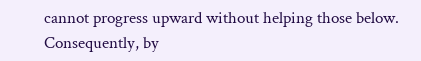cannot progress upward without helping those below. Consequently, by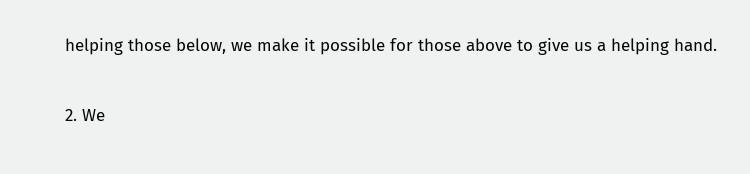helping those below, we make it possible for those above to give us a helping hand.

2. We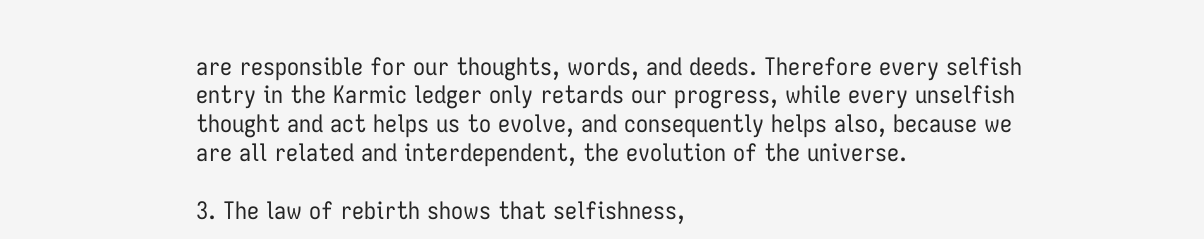are responsible for our thoughts, words, and deeds. Therefore every selfish entry in the Karmic ledger only retards our progress, while every unselfish thought and act helps us to evolve, and consequently helps also, because we are all related and interdependent, the evolution of the universe.

3. The law of rebirth shows that selfishness,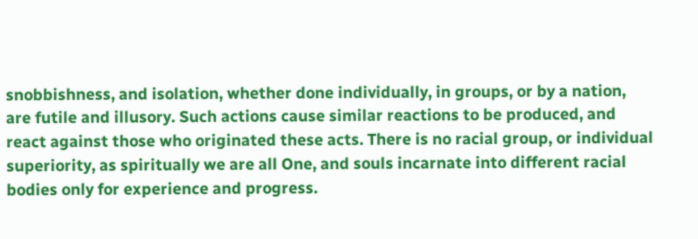snobbishness, and isolation, whether done individually, in groups, or by a nation, are futile and illusory. Such actions cause similar reactions to be produced, and react against those who originated these acts. There is no racial group, or individual superiority, as spiritually we are all One, and souls incarnate into different racial bodies only for experience and progress.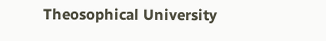Theosophical University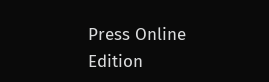Press Online Edition